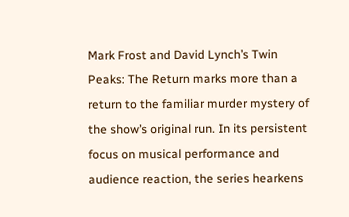Mark Frost and David Lynch’s Twin Peaks: The Return marks more than a return to the familiar murder mystery of the show’s original run. In its persistent focus on musical performance and audience reaction, the series hearkens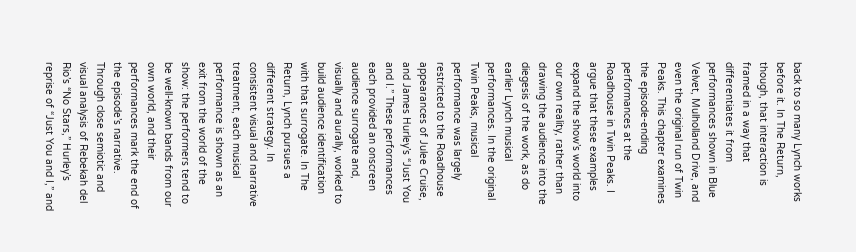back to so many Lynch works before it. In The Return, though, that interaction is framed in a way that differentiates it from performances shown in Blue Velvet, Mulholland Drive, and even the original run of Twin Peaks. This chapter examines the episode-ending performances at the Roadhouse in Twin Peaks. I argue that these examples expand the show’s world into our own reality, rather than drawing the audience into the diegesis of the work, as do earlier Lynch musical performances. In the original Twin Peaks, musical performance was largely restricted to the Roadhouse appearances of Julee Cruise, and James Hurley’s “Just You and I.” These performances each provided an onscreen audience surrogate and, visually and aurally, worked to build audience identification with that surrogate. In The Return, Lynch pursues a different strategy. In consistent visual and narrative treatment, each musical performance is shown as an exit from the world of the show: the performers tend to be well-known bands from our own world, and their performances mark the end of the episode’s narrative. Through close semiotic and visual analysis of Rebekah del Rio’s “No Stars,” Hurley’s reprise of “Just You and I,” and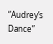“Audrey’s Dance”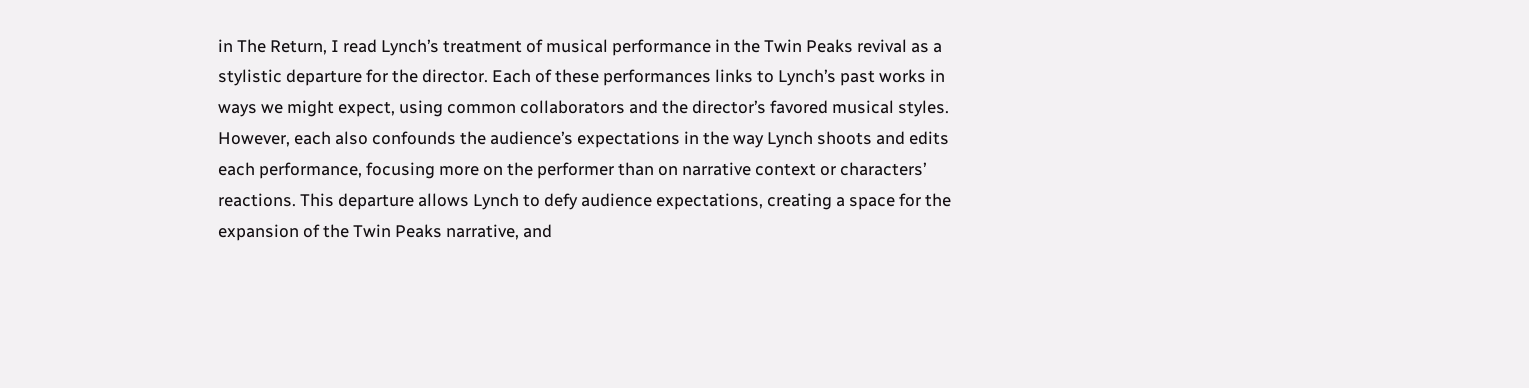in The Return, I read Lynch’s treatment of musical performance in the Twin Peaks revival as a stylistic departure for the director. Each of these performances links to Lynch’s past works in ways we might expect, using common collaborators and the director’s favored musical styles. However, each also confounds the audience’s expectations in the way Lynch shoots and edits each performance, focusing more on the performer than on narrative context or characters’ reactions. This departure allows Lynch to defy audience expectations, creating a space for the expansion of the Twin Peaks narrative, and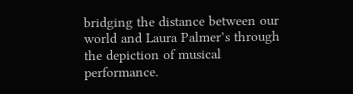bridging the distance between our world and Laura Palmer’s through the depiction of musical performance.